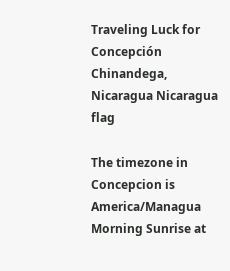Traveling Luck for Concepción Chinandega, Nicaragua Nicaragua flag

The timezone in Concepcion is America/Managua
Morning Sunrise at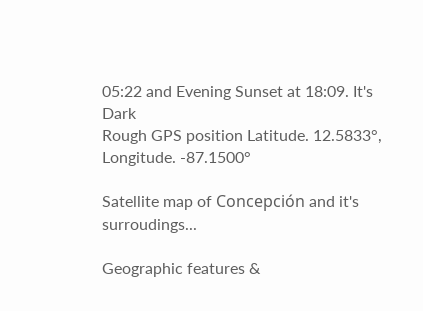05:22 and Evening Sunset at 18:09. It's Dark
Rough GPS position Latitude. 12.5833°, Longitude. -87.1500°

Satellite map of Concepción and it's surroudings...

Geographic features &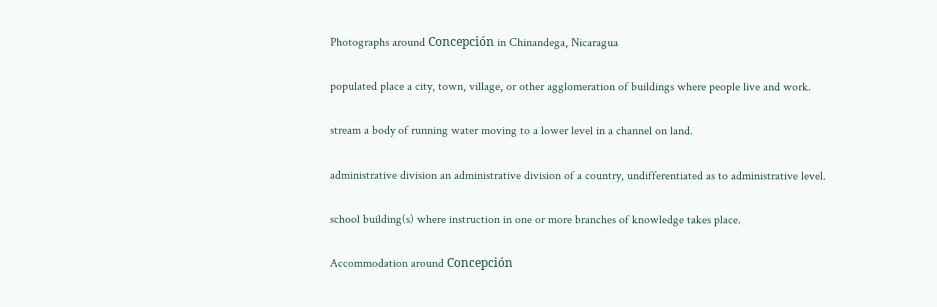Photographs around Concepción in Chinandega, Nicaragua

populated place a city, town, village, or other agglomeration of buildings where people live and work.

stream a body of running water moving to a lower level in a channel on land.

administrative division an administrative division of a country, undifferentiated as to administrative level.

school building(s) where instruction in one or more branches of knowledge takes place.

Accommodation around Concepción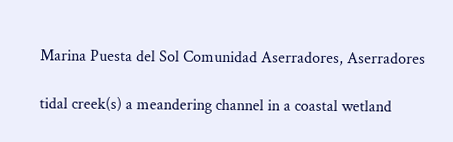Marina Puesta del Sol Comunidad Aserradores, Aserradores

tidal creek(s) a meandering channel in a coastal wetland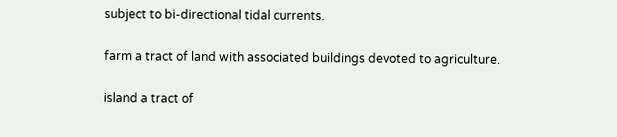subject to bi-directional tidal currents.

farm a tract of land with associated buildings devoted to agriculture.

island a tract of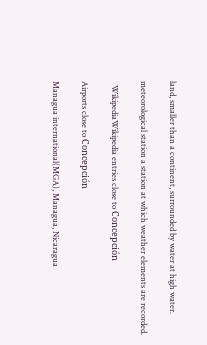land, smaller than a continent, surrounded by water at high water.

meteorological station a station at which weather elements are recorded.

  WikipediaWikipedia entries close to Concepción

Airports close to Concepción

Managua international(MGA), Managua, Nicaragua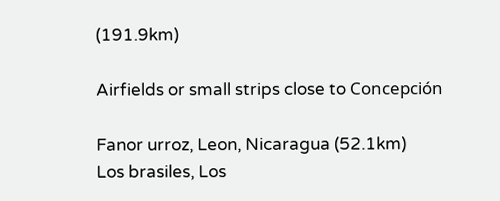(191.9km)

Airfields or small strips close to Concepción

Fanor urroz, Leon, Nicaragua (52.1km)
Los brasiles, Los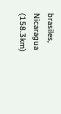brasiles, Nicaragua (158.3km)